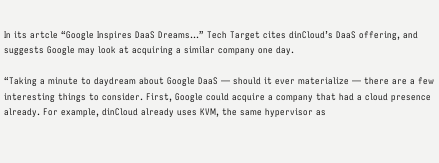In its artcle “Google Inspires DaaS Dreams…” Tech Target cites dinCloud’s DaaS offering, and suggests Google may look at acquiring a similar company one day.

“Taking a minute to daydream about Google DaaS — should it ever materialize — there are a few interesting things to consider. First, Google could acquire a company that had a cloud presence already. For example, dinCloud already uses KVM, the same hypervisor as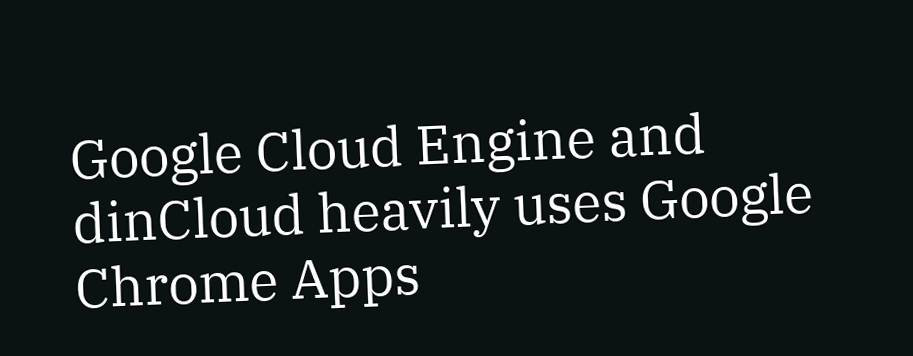Google Cloud Engine and dinCloud heavily uses Google Chrome Apps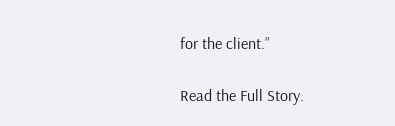for the client.”

Read the Full Story.